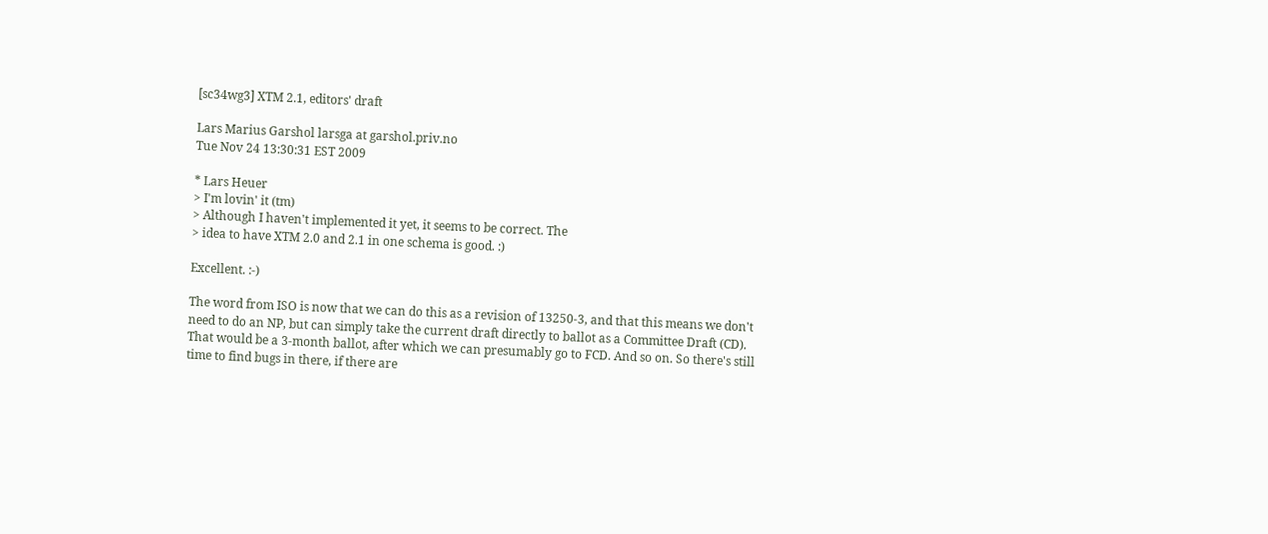[sc34wg3] XTM 2.1, editors' draft

Lars Marius Garshol larsga at garshol.priv.no
Tue Nov 24 13:30:31 EST 2009

* Lars Heuer
> I'm lovin' it (tm)
> Although I haven't implemented it yet, it seems to be correct. The
> idea to have XTM 2.0 and 2.1 in one schema is good. :)

Excellent. :-)

The word from ISO is now that we can do this as a revision of 13250-3, and that this means we don't need to do an NP, but can simply take the current draft directly to ballot as a Committee Draft (CD). That would be a 3-month ballot, after which we can presumably go to FCD. And so on. So there's still time to find bugs in there, if there are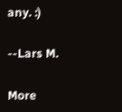any. :)

--Lars M.

More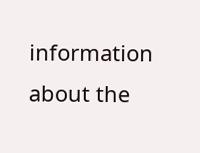information about the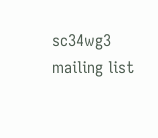sc34wg3 mailing list